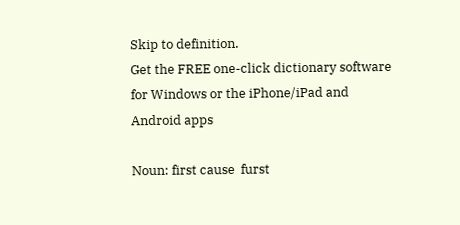Skip to definition.
Get the FREE one-click dictionary software for Windows or the iPhone/iPad and Android apps

Noun: first cause  furst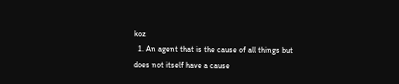koz
  1. An agent that is the cause of all things but does not itself have a cause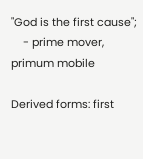"God is the first cause";
    - prime mover, primum mobile

Derived forms: first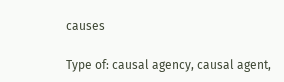causes

Type of: causal agency, causal agent,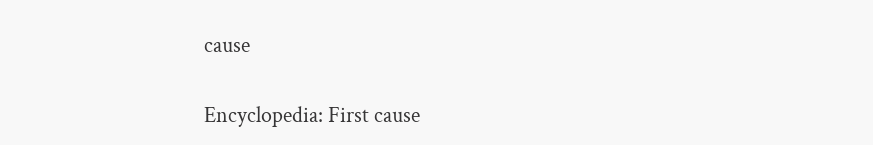cause

Encyclopedia: First cause